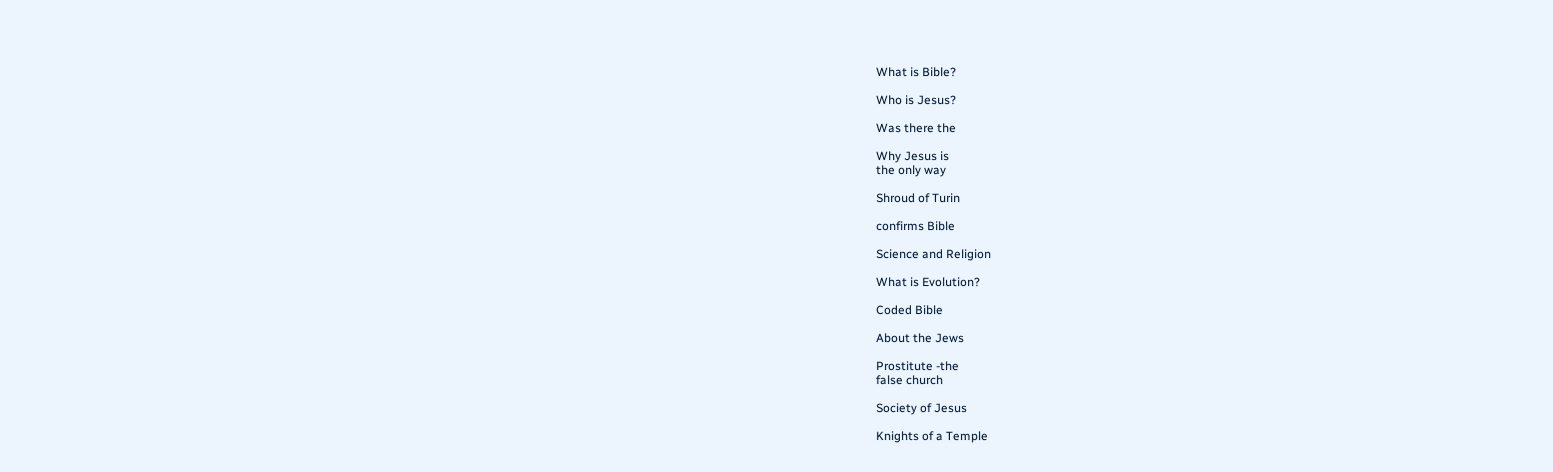What is Bible?

Who is Jesus?

Was there the

Why Jesus is
the only way

Shroud of Turin

confirms Bible

Science and Religion

What is Evolution?

Coded Bible

About the Jews

Prostitute -the
false church

Society of Jesus

Knights of a Temple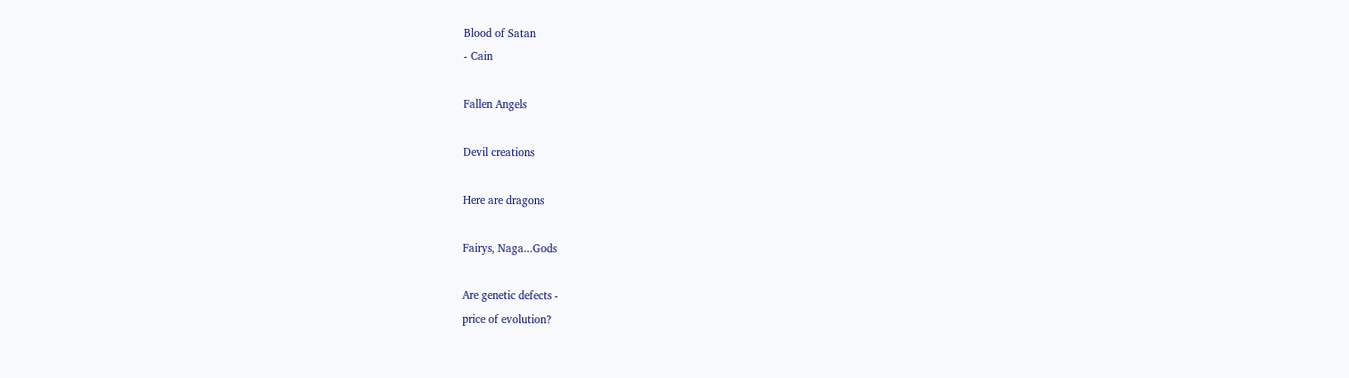Blood of Satan
- Cain

Fallen Angels

Devil creations

Here are dragons

Fairys, Naga...Gods

Are genetic defects -
price of evolution?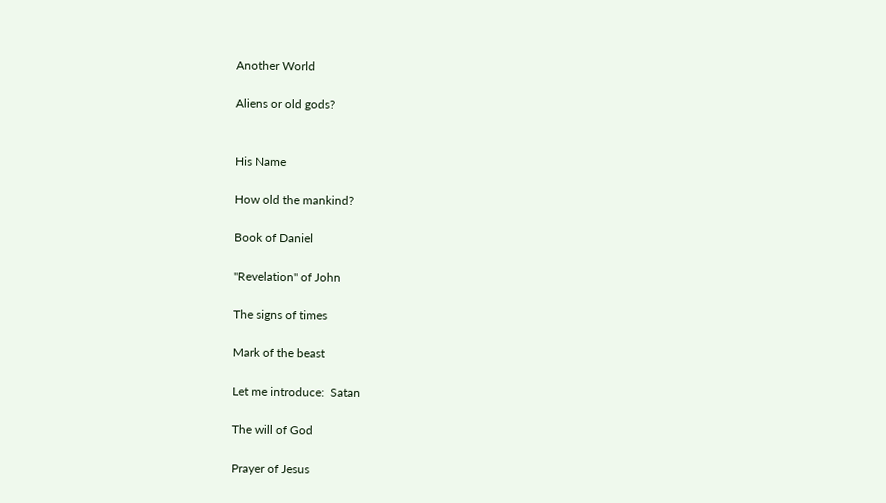Another World

Aliens or old gods?


His Name

How old the mankind?

Book of Daniel

"Revelation" of John

The signs of times

Mark of the beast

Let me introduce:  Satan

The will of God

Prayer of Jesus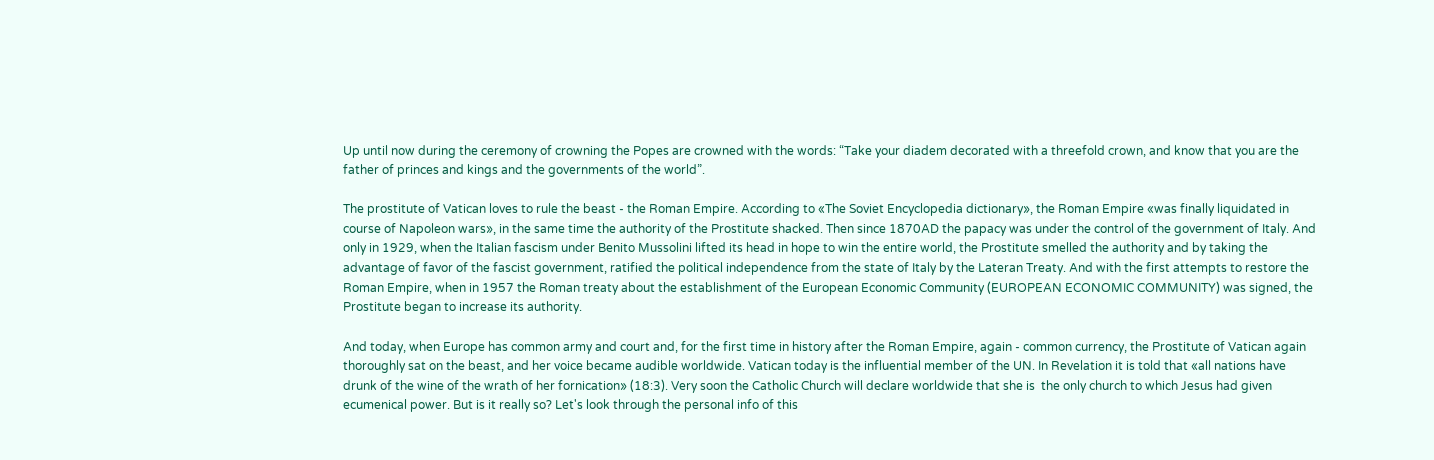Up until now during the ceremony of crowning the Popes are crowned with the words: “Take your diadem decorated with a threefold crown, and know that you are the father of princes and kings and the governments of the world”.

The prostitute of Vatican loves to rule the beast - the Roman Empire. According to «The Soviet Encyclopedia dictionary», the Roman Empire «was finally liquidated in course of Napoleon wars», in the same time the authority of the Prostitute shacked. Then since 1870AD the papacy was under the control of the government of Italy. And only in 1929, when the Italian fascism under Benito Mussolini lifted its head in hope to win the entire world, the Prostitute smelled the authority and by taking the advantage of favor of the fascist government, ratified the political independence from the state of Italy by the Lateran Treaty. And with the first attempts to restore the Roman Empire, when in 1957 the Roman treaty about the establishment of the European Economic Community (EUROPEAN ECONOMIC COMMUNITY) was signed, the Prostitute began to increase its authority.

And today, when Europe has common army and court and, for the first time in history after the Roman Empire, again - common currency, the Prostitute of Vatican again thoroughly sat on the beast, and her voice became audible worldwide. Vatican today is the influential member of the UN. In Revelation it is told that «all nations have drunk of the wine of the wrath of her fornication» (18:3). Very soon the Catholic Church will declare worldwide that she is  the only church to which Jesus had given ecumenical power. But is it really so? Let's look through the personal info of this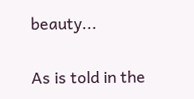beauty...

As is told in the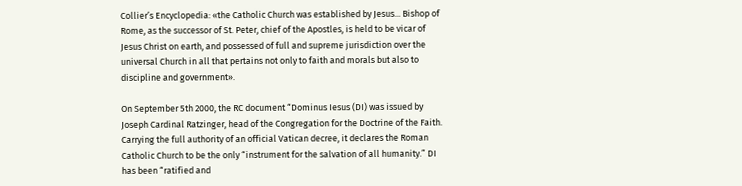Collier’s Encyclopedia: «the Catholic Church was established by Jesus... Bishop of Rome, as the successor of St. Peter, chief of the Apostles, is held to be vicar of Jesus Christ on earth, and possessed of full and supreme jurisdiction over the universal Church in all that pertains not only to faith and morals but also to discipline and government».

On September 5th 2000, the RC document “Dominus Iesus (DI) was issued by Joseph Cardinal Ratzinger, head of the Congregation for the Doctrine of the Faith. Carrying the full authority of an official Vatican decree, it declares the Roman Catholic Church to be the only “instrument for the salvation of all humanity.” DI has been “ratified and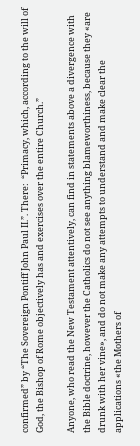confirmed” by “The Sovereign Pontiff John Paul II.”. There:  “Primacy, which, according to the will of God, the Bishop of Rome objectively has and exercises over the entire Church.”

Anyone, who read the New Testament attentively, can find in statements above a divergence with the Bible doctrine, however the Catholics do not see anything blameworthiness, because they «are drunk with her vine», and do not make any attempts to understand and make clear the applications «the Mothers of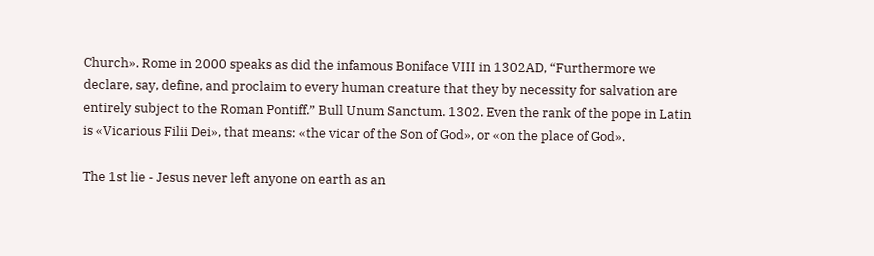Church». Rome in 2000 speaks as did the infamous Boniface VIII in 1302AD, “Furthermore we declare, say, define, and proclaim to every human creature that they by necessity for salvation are entirely subject to the Roman Pontiff.” Bull Unum Sanctum. 1302. Even the rank of the pope in Latin is «Vicarious Filii Dei», that means: «the vicar of the Son of God», or «on the place of God».

The 1st lie - Jesus never left anyone on earth as an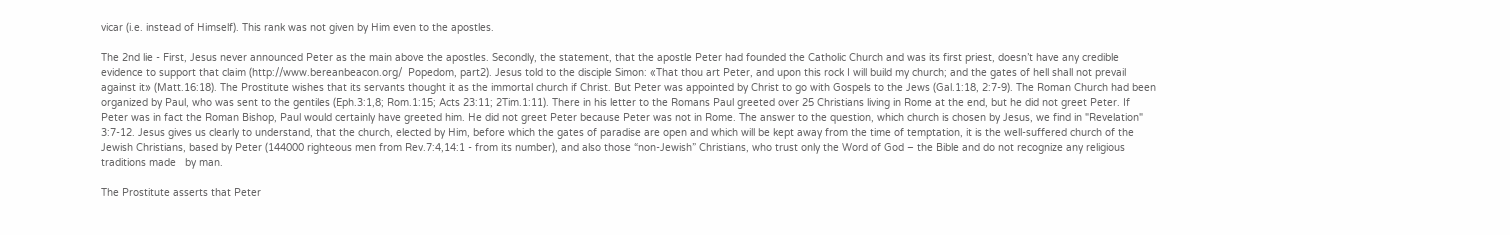vicar (i.e. instead of Himself). This rank was not given by Him even to the apostles.

The 2nd lie - First, Jesus never announced Peter as the main above the apostles. Secondly, the statement, that the apostle Peter had founded the Catholic Church and was its first priest, doesn’t have any credible evidence to support that claim (http://www.bereanbeacon.org/  Popedom, part2). Jesus told to the disciple Simon: «That thou art Peter, and upon this rock I will build my church; and the gates of hell shall not prevail against it» (Matt.16:18). The Prostitute wishes that its servants thought it as the immortal church if Christ. But Peter was appointed by Christ to go with Gospels to the Jews (Gal.1:18, 2:7-9). The Roman Church had been organized by Paul, who was sent to the gentiles (Eph.3:1,8; Rom.1:15; Acts 23:11; 2Tim.1:11). There in his letter to the Romans Paul greeted over 25 Christians living in Rome at the end, but he did not greet Peter. If Peter was in fact the Roman Bishop, Paul would certainly have greeted him. He did not greet Peter because Peter was not in Rome. The answer to the question, which church is chosen by Jesus, we find in "Revelation" 3:7-12. Jesus gives us clearly to understand, that the church, elected by Him, before which the gates of paradise are open and which will be kept away from the time of temptation, it is the well-suffered church of the Jewish Christians, based by Peter (144000 righteous men from Rev.7:4,14:1 - from its number), and also those “non-Jewish” Christians, who trust only the Word of God – the Bible and do not recognize any religious traditions made   by man.

The Prostitute asserts that Peter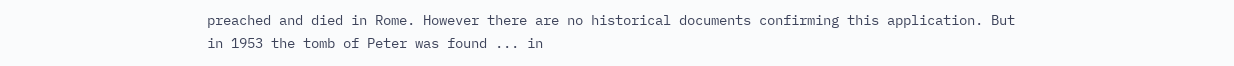preached and died in Rome. However there are no historical documents confirming this application. But
in 1953 the tomb of Peter was found ... in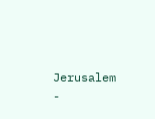Jerusalem -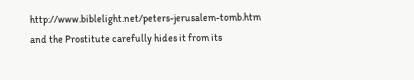http://www.biblelight.net/peters-jerusalem-tomb.htm  and the Prostitute carefully hides it from its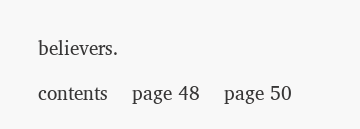believers.

contents    page 48    page 50